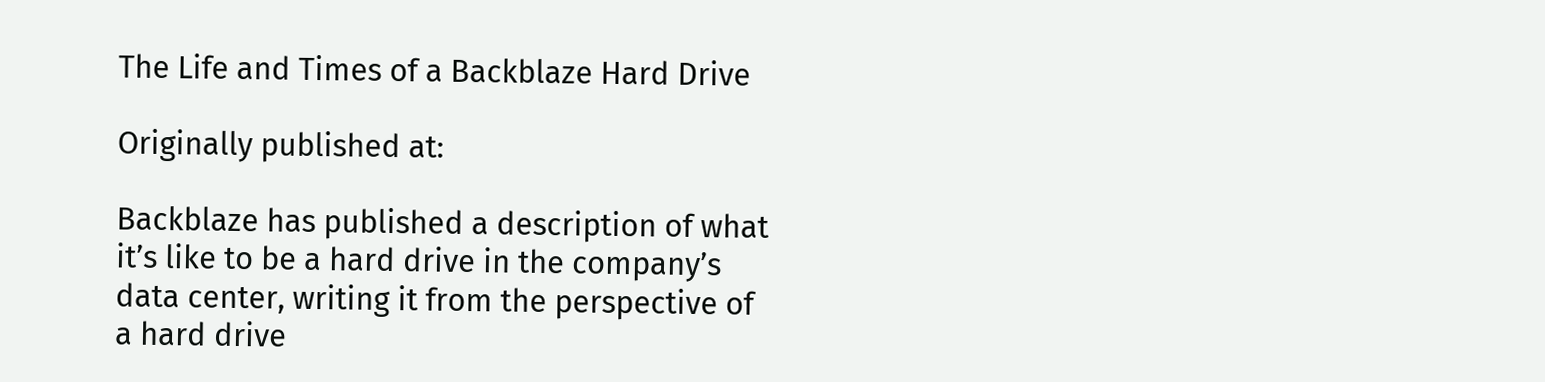The Life and Times of a Backblaze Hard Drive

Originally published at:

Backblaze has published a description of what it’s like to be a hard drive in the company’s data center, writing it from the perspective of a hard drive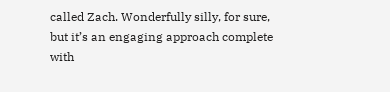called Zach. Wonderfully silly, for sure, but it’s an engaging approach complete with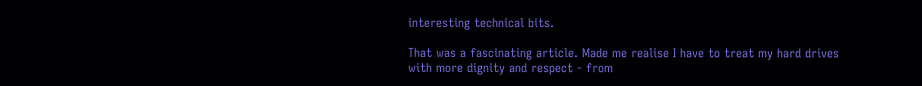interesting technical bits.

That was a fascinating article. Made me realise I have to treat my hard drives with more dignity and respect - from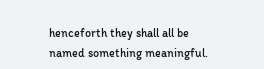henceforth they shall all be named something meaningful.